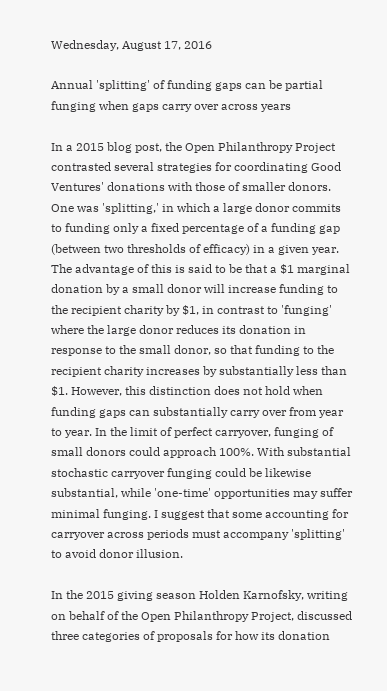Wednesday, August 17, 2016

Annual 'splitting' of funding gaps can be partial funging when gaps carry over across years

In a 2015 blog post, the Open Philanthropy Project contrasted several strategies for coordinating Good Ventures' donations with those of smaller donors. One was 'splitting,' in which a large donor commits to funding only a fixed percentage of a funding gap (between two thresholds of efficacy) in a given year. The advantage of this is said to be that a $1 marginal donation by a small donor will increase funding to the recipient charity by $1, in contrast to 'funging' where the large donor reduces its donation in response to the small donor, so that funding to the recipient charity increases by substantially less than $1. However, this distinction does not hold when funding gaps can substantially carry over from year to year. In the limit of perfect carryover, funging of small donors could approach 100%. With substantial stochastic carryover funging could be likewise substantial, while 'one-time' opportunities may suffer minimal funging. I suggest that some accounting for carryover across periods must accompany 'splitting' to avoid donor illusion.

In the 2015 giving season Holden Karnofsky, writing on behalf of the Open Philanthropy Project, discussed three categories of proposals for how its donation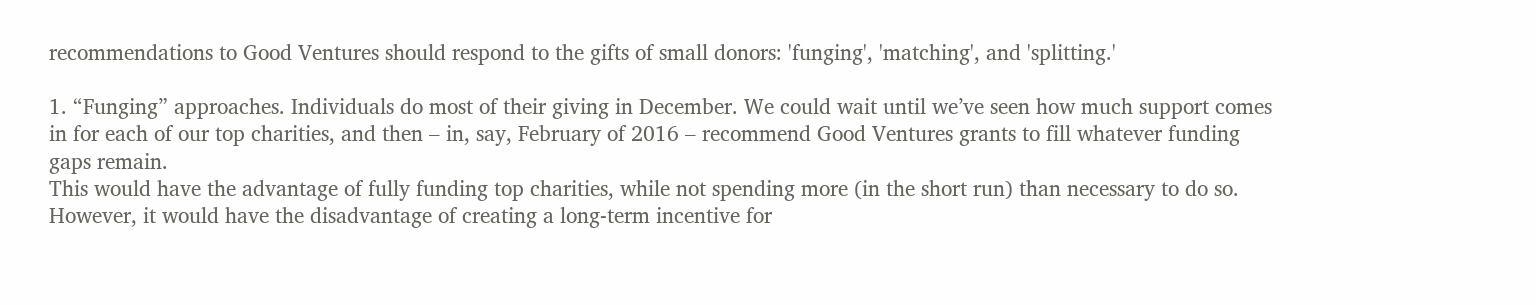recommendations to Good Ventures should respond to the gifts of small donors: 'funging', 'matching', and 'splitting.'

1. “Funging” approaches. Individuals do most of their giving in December. We could wait until we’ve seen how much support comes in for each of our top charities, and then – in, say, February of 2016 – recommend Good Ventures grants to fill whatever funding gaps remain.
This would have the advantage of fully funding top charities, while not spending more (in the short run) than necessary to do so. However, it would have the disadvantage of creating a long-term incentive for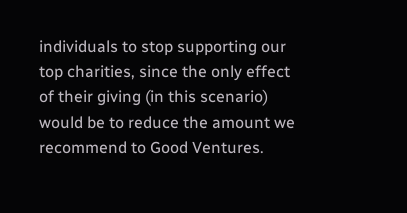individuals to stop supporting our top charities, since the only effect of their giving (in this scenario) would be to reduce the amount we recommend to Good Ventures.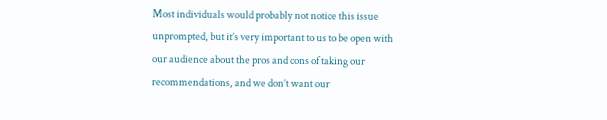Most individuals would probably not notice this issue unprompted, but it’s very important to us to be open with our audience about the pros and cons of taking our recommendations, and we don’t want our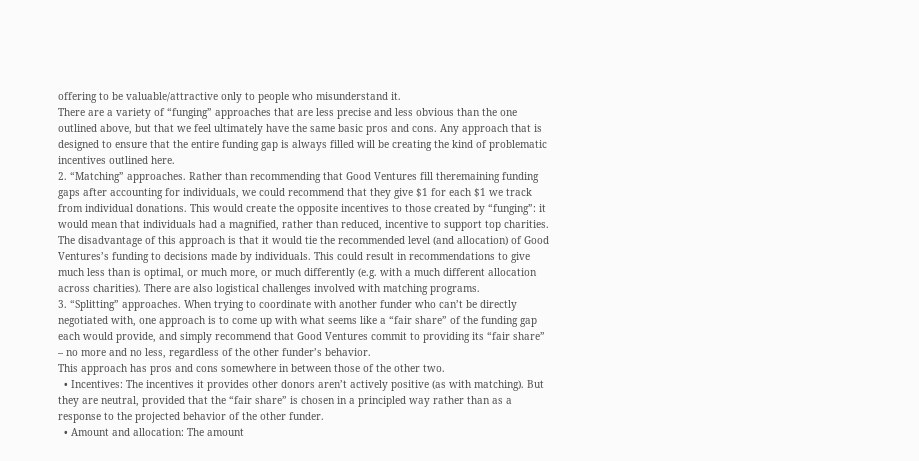offering to be valuable/attractive only to people who misunderstand it.
There are a variety of “funging” approaches that are less precise and less obvious than the one outlined above, but that we feel ultimately have the same basic pros and cons. Any approach that is designed to ensure that the entire funding gap is always filled will be creating the kind of problematic incentives outlined here.
2. “Matching” approaches. Rather than recommending that Good Ventures fill theremaining funding gaps after accounting for individuals, we could recommend that they give $1 for each $1 we track from individual donations. This would create the opposite incentives to those created by “funging”: it would mean that individuals had a magnified, rather than reduced, incentive to support top charities.
The disadvantage of this approach is that it would tie the recommended level (and allocation) of Good Ventures’s funding to decisions made by individuals. This could result in recommendations to give much less than is optimal, or much more, or much differently (e.g. with a much different allocation across charities). There are also logistical challenges involved with matching programs.
3. “Splitting” approaches. When trying to coordinate with another funder who can’t be directly negotiated with, one approach is to come up with what seems like a “fair share” of the funding gap each would provide, and simply recommend that Good Ventures commit to providing its “fair share” – no more and no less, regardless of the other funder’s behavior.
This approach has pros and cons somewhere in between those of the other two.
  • Incentives: The incentives it provides other donors aren’t actively positive (as with matching). But they are neutral, provided that the “fair share” is chosen in a principled way rather than as a response to the projected behavior of the other funder.
  • Amount and allocation: The amount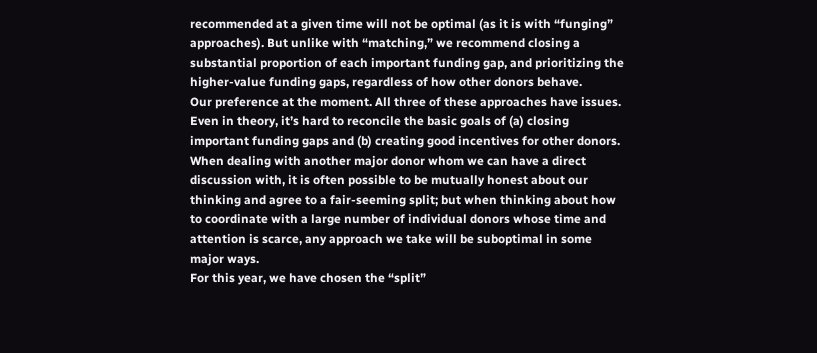recommended at a given time will not be optimal (as it is with “funging” approaches). But unlike with “matching,” we recommend closing a substantial proportion of each important funding gap, and prioritizing the higher-value funding gaps, regardless of how other donors behave.
Our preference at the moment. All three of these approaches have issues. Even in theory, it’s hard to reconcile the basic goals of (a) closing important funding gaps and (b) creating good incentives for other donors. When dealing with another major donor whom we can have a direct discussion with, it is often possible to be mutually honest about our thinking and agree to a fair-seeming split; but when thinking about how to coordinate with a large number of individual donors whose time and attention is scarce, any approach we take will be suboptimal in some major ways.
For this year, we have chosen the “split”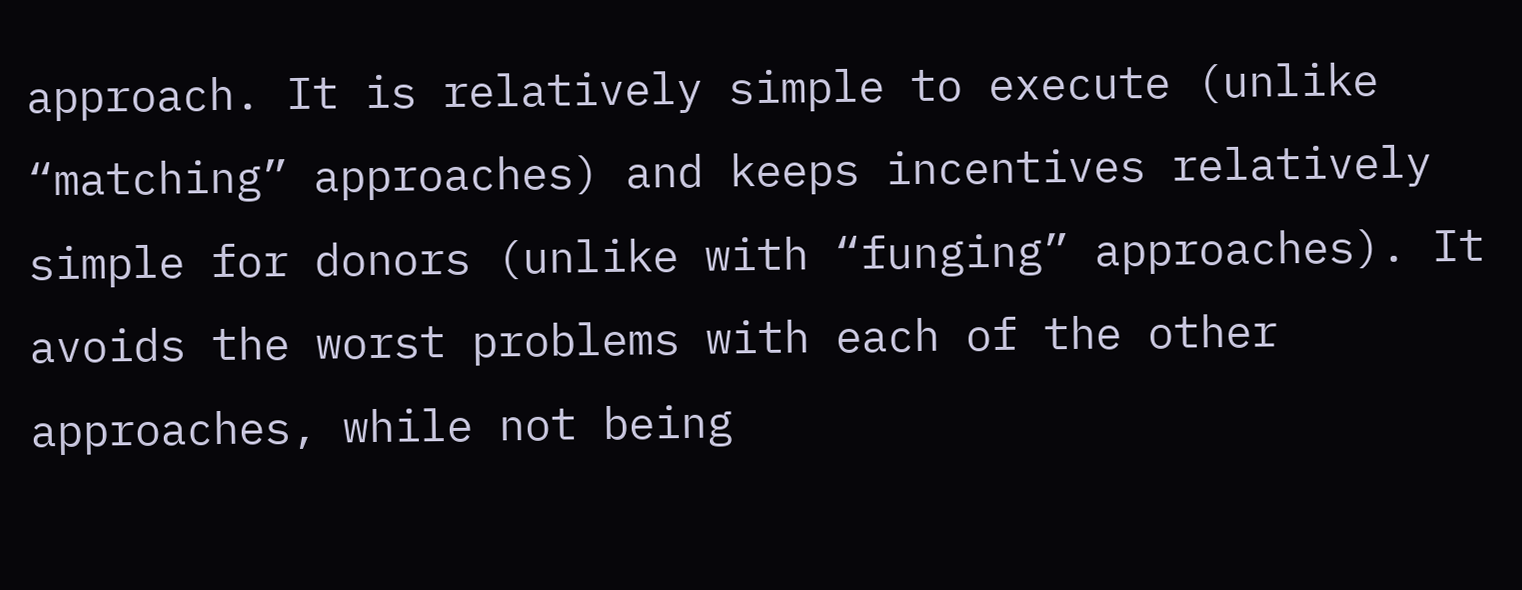approach. It is relatively simple to execute (unlike “matching” approaches) and keeps incentives relatively simple for donors (unlike with “funging” approaches). It avoids the worst problems with each of the other approaches, while not being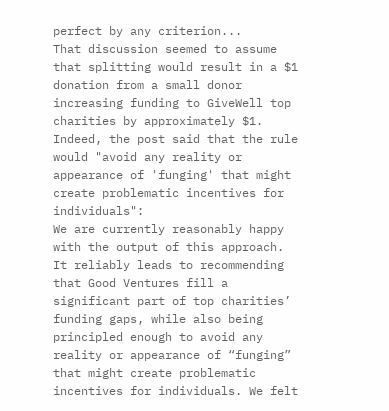perfect by any criterion...
That discussion seemed to assume that splitting would result in a $1 donation from a small donor increasing funding to GiveWell top charities by approximately $1. Indeed, the post said that the rule would "avoid any reality or appearance of 'funging' that might create problematic incentives for individuals":
We are currently reasonably happy with the output of this approach. It reliably leads to recommending that Good Ventures fill a significant part of top charities’ funding gaps, while also being principled enough to avoid any reality or appearance of “funging” that might create problematic incentives for individuals. We felt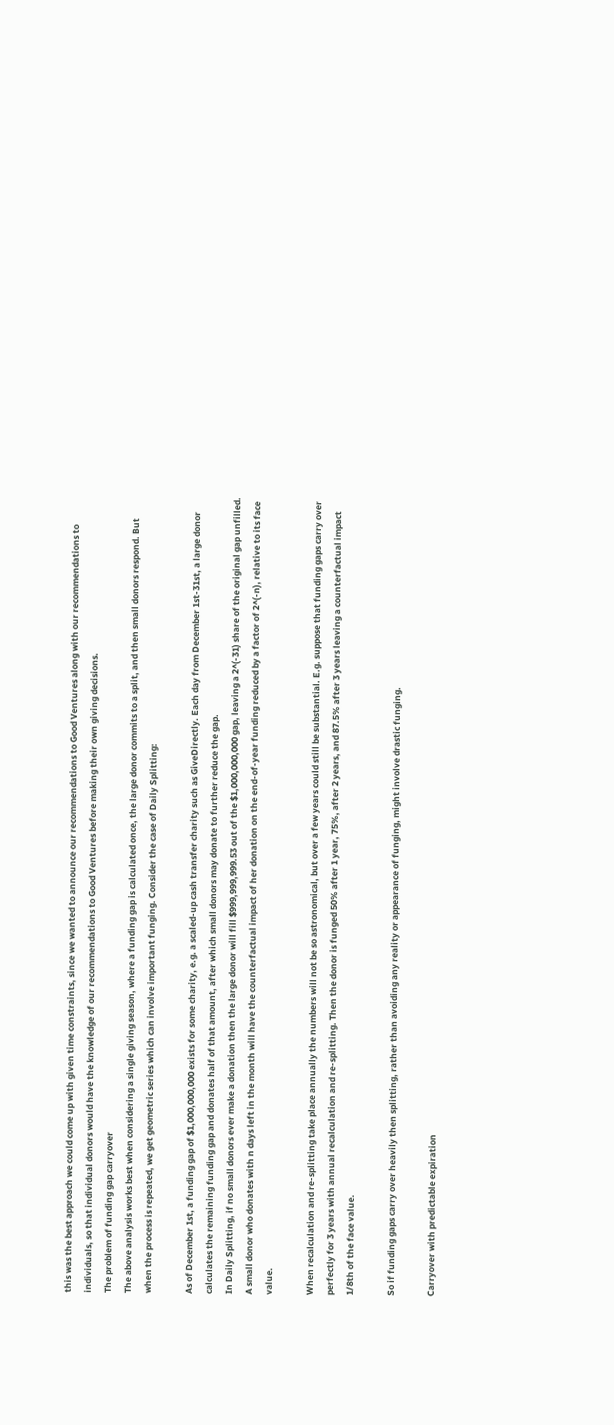this was the best approach we could come up with given time constraints, since we wanted to announce our recommendations to Good Ventures along with our recommendations to individuals, so that individual donors would have the knowledge of our recommendations to Good Ventures before making their own giving decisions.
The problem of funding gap carryover
The above analysis works best when considering a single giving season, where a funding gap is calculated once, the large donor commits to a split, and then small donors respond. But when the process is repeated, we get geometric series which can involve important funging. Consider the case of Daily Splitting:

As of December 1st, a funding gap of $1,000,000,000 exists for some charity, e.g. a scaled-up cash transfer charity such as GiveDirectly. Each day from December 1st-31st, a large donor calculates the remaining funding gap and donates half of that amount, after which small donors may donate to further reduce the gap.
In Daily Splitting, if no small donors ever make a donation then the large donor will fill $999,999,999.53 out of the $1,000,000,000 gap, leaving a 2^(-31) share of the original gap unfilled. A small donor who donates with n days left in the month will have the counterfactual impact of her donation on the end-of-year funding reduced by a factor of 2^(-n), relative to its face value.

When recalculation and re-splitting take place annually the numbers will not be so astronomical, but over a few years could still be substantial. E.g. suppose that funding gaps carry over perfectly for 3 years with annual recalculation and re-splitting. Then the donor is funged 50% after 1 year, 75%, after 2 years, and 87.5% after 3 years leaving a counterfactual impact 1/8th of the face value.

So if funding gaps carry over heavily then splitting, rather than avoiding any reality or appearance of funging, might involve drastic funging.

Carryover with predictable expiration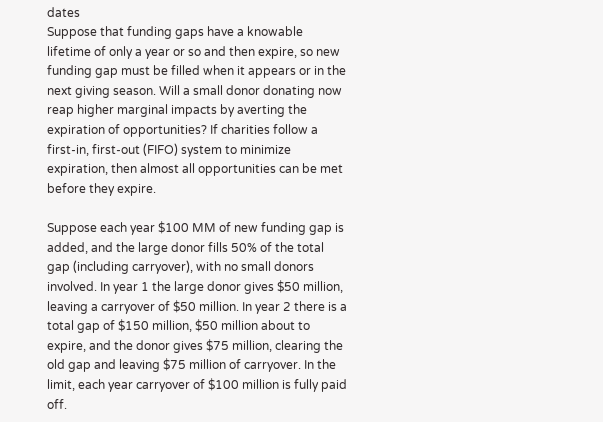dates
Suppose that funding gaps have a knowable lifetime of only a year or so and then expire, so new funding gap must be filled when it appears or in the next giving season. Will a small donor donating now reap higher marginal impacts by averting the expiration of opportunities? If charities follow a first-in, first-out (FIFO) system to minimize expiration, then almost all opportunities can be met before they expire.

Suppose each year $100 MM of new funding gap is added, and the large donor fills 50% of the total gap (including carryover), with no small donors involved. In year 1 the large donor gives $50 million, leaving a carryover of $50 million. In year 2 there is a total gap of $150 million, $50 million about to expire, and the donor gives $75 million, clearing the old gap and leaving $75 million of carryover. In the limit, each year carryover of $100 million is fully paid off.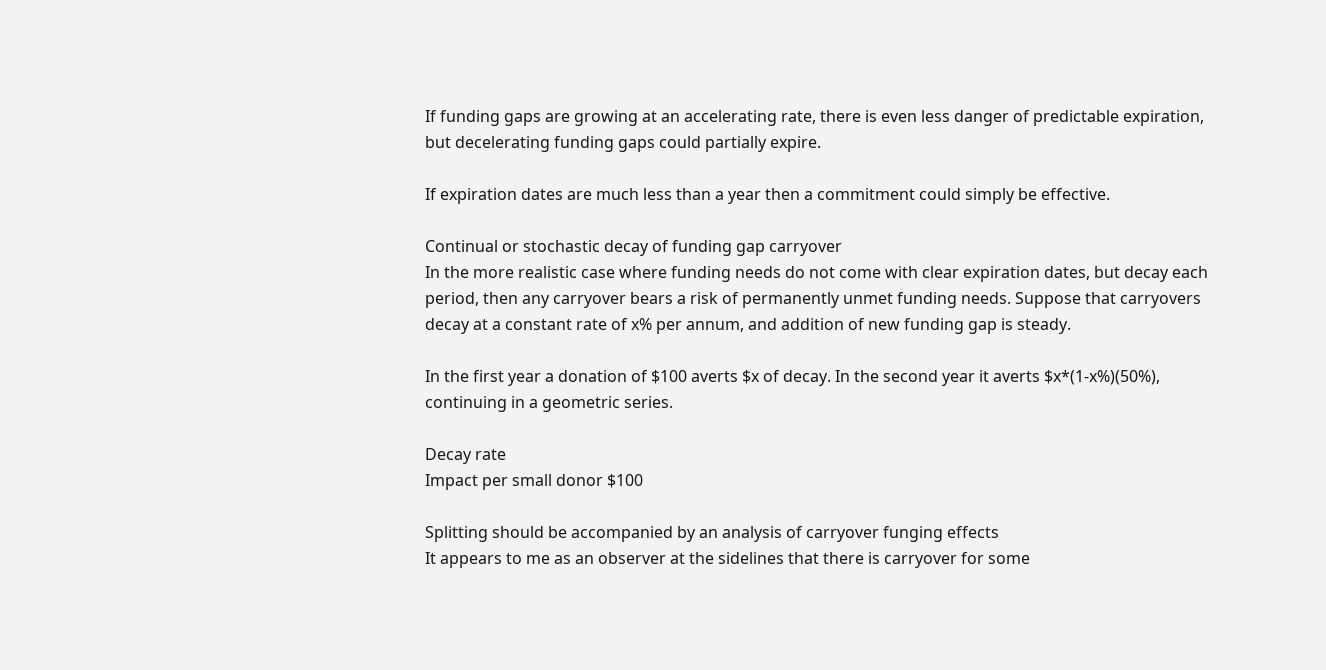If funding gaps are growing at an accelerating rate, there is even less danger of predictable expiration, but decelerating funding gaps could partially expire.

If expiration dates are much less than a year then a commitment could simply be effective.

Continual or stochastic decay of funding gap carryover
In the more realistic case where funding needs do not come with clear expiration dates, but decay each period, then any carryover bears a risk of permanently unmet funding needs. Suppose that carryovers decay at a constant rate of x% per annum, and addition of new funding gap is steady.

In the first year a donation of $100 averts $x of decay. In the second year it averts $x*(1-x%)(50%), continuing in a geometric series.

Decay rate
Impact per small donor $100

Splitting should be accompanied by an analysis of carryover funging effects
It appears to me as an observer at the sidelines that there is carryover for some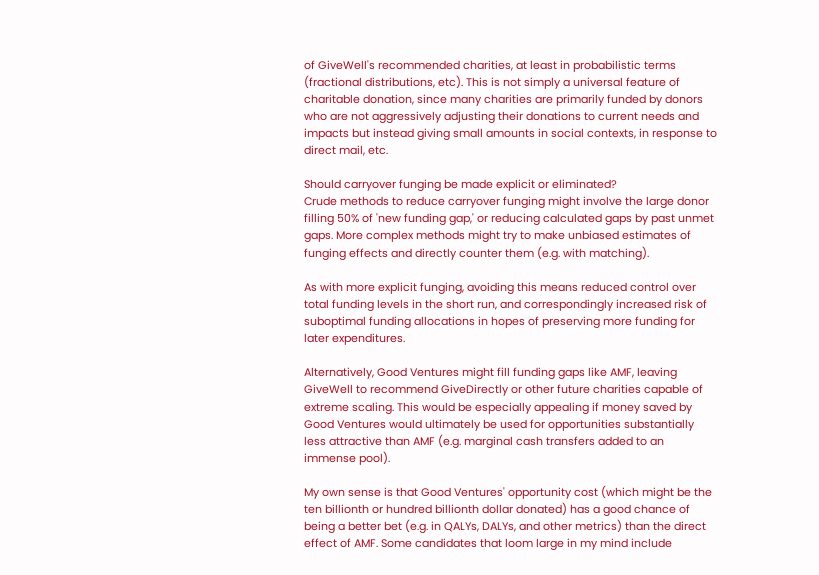of GiveWell's recommended charities, at least in probabilistic terms (fractional distributions, etc). This is not simply a universal feature of charitable donation, since many charities are primarily funded by donors who are not aggressively adjusting their donations to current needs and impacts but instead giving small amounts in social contexts, in response to direct mail, etc.

Should carryover funging be made explicit or eliminated?
Crude methods to reduce carryover funging might involve the large donor filling 50% of 'new funding gap,' or reducing calculated gaps by past unmet gaps. More complex methods might try to make unbiased estimates of funging effects and directly counter them (e.g. with matching).

As with more explicit funging, avoiding this means reduced control over total funding levels in the short run, and correspondingly increased risk of suboptimal funding allocations in hopes of preserving more funding for later expenditures.

Alternatively, Good Ventures might fill funding gaps like AMF, leaving GiveWell to recommend GiveDirectly or other future charities capable of extreme scaling. This would be especially appealing if money saved by Good Ventures would ultimately be used for opportunities substantially less attractive than AMF (e.g. marginal cash transfers added to an immense pool).

My own sense is that Good Ventures' opportunity cost (which might be the ten billionth or hundred billionth dollar donated) has a good chance of being a better bet (e.g. in QALYs, DALYs, and other metrics) than the direct effect of AMF. Some candidates that loom large in my mind include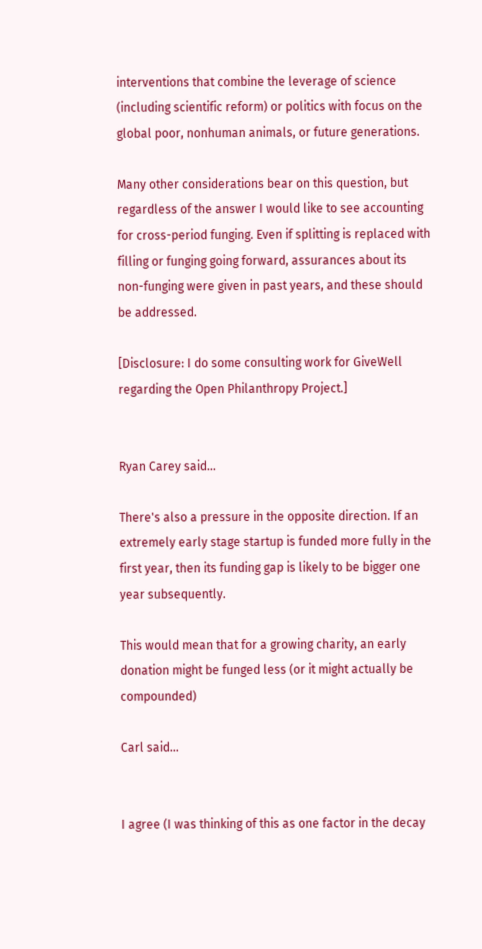interventions that combine the leverage of science (including scientific reform) or politics with focus on the global poor, nonhuman animals, or future generations.

Many other considerations bear on this question, but regardless of the answer I would like to see accounting for cross-period funging. Even if splitting is replaced with filling or funging going forward, assurances about its non-funging were given in past years, and these should be addressed.

[Disclosure: I do some consulting work for GiveWell regarding the Open Philanthropy Project.]


Ryan Carey said...

There's also a pressure in the opposite direction. If an extremely early stage startup is funded more fully in the first year, then its funding gap is likely to be bigger one year subsequently.

This would mean that for a growing charity, an early donation might be funged less (or it might actually be compounded)

Carl said...


I agree (I was thinking of this as one factor in the decay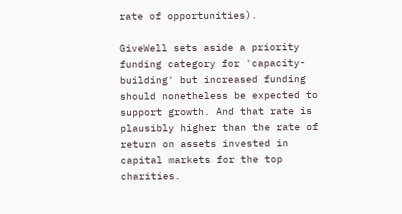rate of opportunities).

GiveWell sets aside a priority funding category for 'capacity-building' but increased funding should nonetheless be expected to support growth. And that rate is plausibly higher than the rate of return on assets invested in capital markets for the top charities.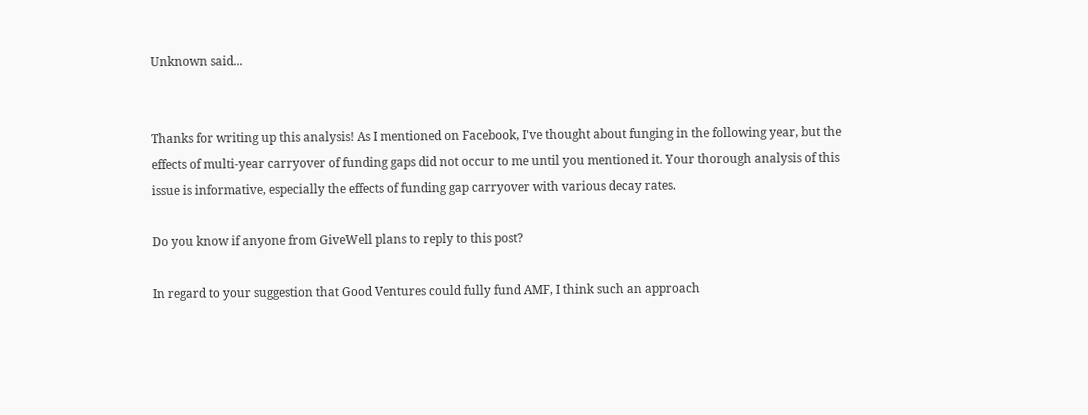Unknown said...


Thanks for writing up this analysis! As I mentioned on Facebook, I've thought about funging in the following year, but the effects of multi-year carryover of funding gaps did not occur to me until you mentioned it. Your thorough analysis of this issue is informative, especially the effects of funding gap carryover with various decay rates.

Do you know if anyone from GiveWell plans to reply to this post?

In regard to your suggestion that Good Ventures could fully fund AMF, I think such an approach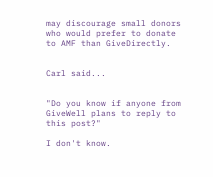may discourage small donors who would prefer to donate to AMF than GiveDirectly.


Carl said...


"Do you know if anyone from GiveWell plans to reply to this post?"

I don't know.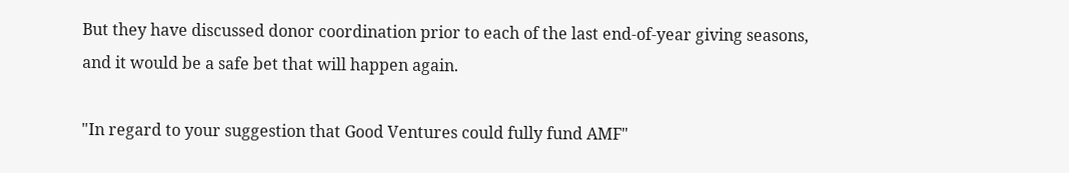But they have discussed donor coordination prior to each of the last end-of-year giving seasons, and it would be a safe bet that will happen again.

"In regard to your suggestion that Good Ventures could fully fund AMF"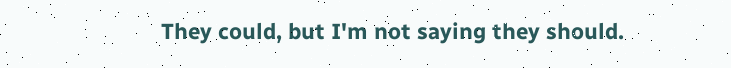They could, but I'm not saying they should.